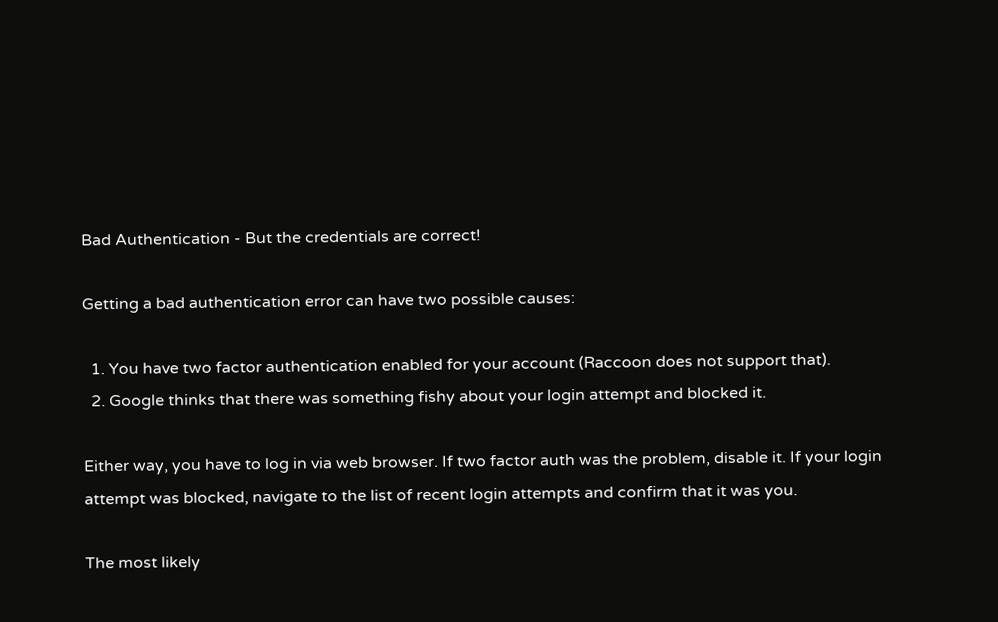Bad Authentication - But the credentials are correct!

Getting a bad authentication error can have two possible causes:

  1. You have two factor authentication enabled for your account (Raccoon does not support that).
  2. Google thinks that there was something fishy about your login attempt and blocked it.

Either way, you have to log in via web browser. If two factor auth was the problem, disable it. If your login attempt was blocked, navigate to the list of recent login attempts and confirm that it was you.

The most likely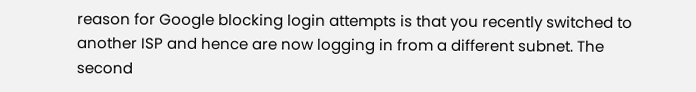reason for Google blocking login attempts is that you recently switched to another ISP and hence are now logging in from a different subnet. The second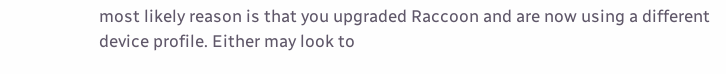most likely reason is that you upgraded Raccoon and are now using a different device profile. Either may look to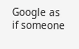Google as if someone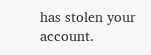has stolen your account.